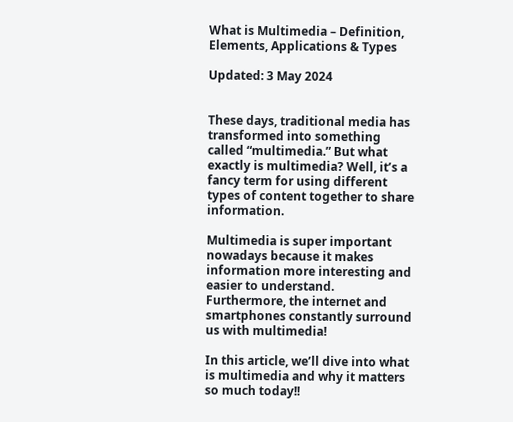What is Multimedia – Definition, Elements, Applications & Types

Updated: 3 May 2024


These days, traditional media has transformed into something called “multimedia.” But what exactly is multimedia? Well, it’s a fancy term for using different types of content together to share information.

Multimedia is super important nowadays because it makes information more interesting and easier to understand. Furthermore, the internet and smartphones constantly surround us with multimedia!

In this article, we’ll dive into what is multimedia and why it matters so much today!!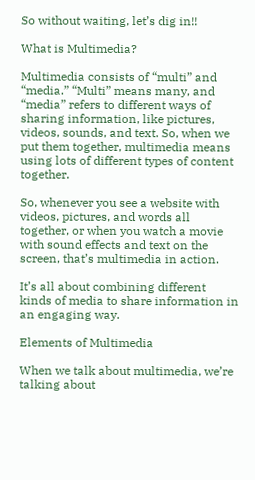So without waiting, let’s dig in!!

What is Multimedia?

Multimedia consists of “multi” and “media.” “Multi” means many, and “media” refers to different ways of sharing information, like pictures, videos, sounds, and text. So, when we put them together, multimedia means using lots of different types of content together.

So, whenever you see a website with videos, pictures, and words all together, or when you watch a movie with sound effects and text on the screen, that’s multimedia in action.

It’s all about combining different kinds of media to share information in an engaging way.

Elements of Multimedia

When we talk about multimedia, we’re talking about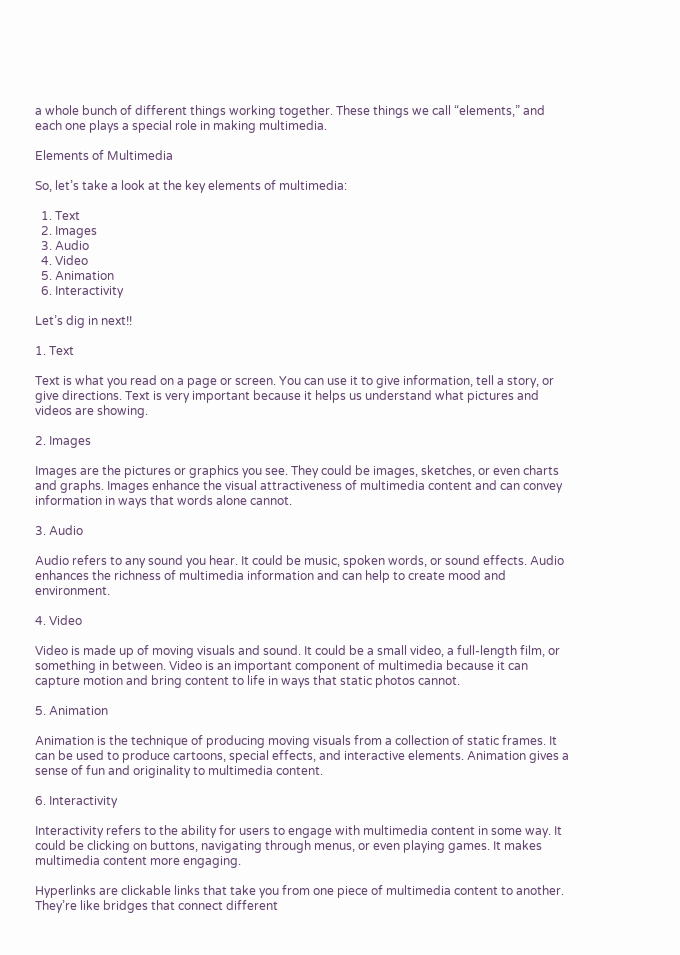a whole bunch of different things working together. These things we call “elements,” and each one plays a special role in making multimedia.

Elements of Multimedia

So, let’s take a look at the key elements of multimedia:

  1. Text
  2. Images
  3. Audio
  4. Video
  5. Animation
  6. Interactivity

Let’s dig in next!!

1. Text

Text is what you read on a page or screen. You can use it to give information, tell a story, or give directions. Text is very important because it helps us understand what pictures and videos are showing.

2. Images

Images are the pictures or graphics you see. They could be images, sketches, or even charts and graphs. Images enhance the visual attractiveness of multimedia content and can convey information in ways that words alone cannot.

3. Audio

Audio refers to any sound you hear. It could be music, spoken words, or sound effects. Audio enhances the richness of multimedia information and can help to create mood and environment.

4. Video

Video is made up of moving visuals and sound. It could be a small video, a full-length film, or something in between. Video is an important component of multimedia because it can capture motion and bring content to life in ways that static photos cannot.

5. Animation

Animation is the technique of producing moving visuals from a collection of static frames. It can be used to produce cartoons, special effects, and interactive elements. Animation gives a sense of fun and originality to multimedia content.

6. Interactivity

Interactivity refers to the ability for users to engage with multimedia content in some way. It could be clicking on buttons, navigating through menus, or even playing games. It makes multimedia content more engaging.

Hyperlinks are clickable links that take you from one piece of multimedia content to another. They’re like bridges that connect different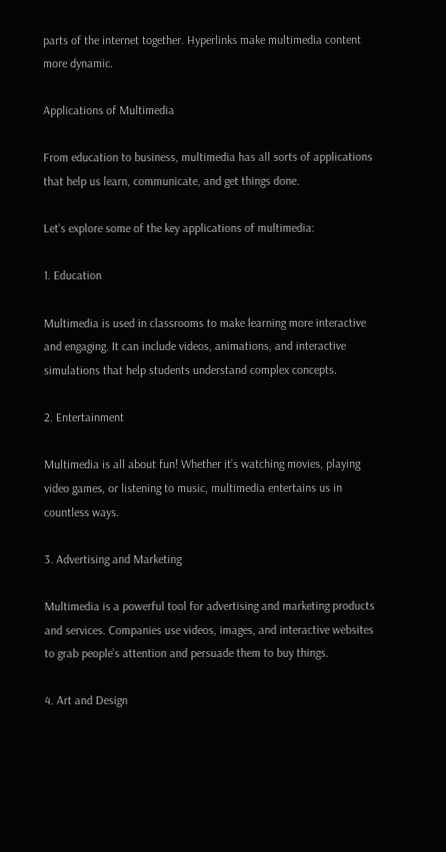parts of the internet together. Hyperlinks make multimedia content more dynamic.

Applications of Multimedia

From education to business, multimedia has all sorts of applications that help us learn, communicate, and get things done.

Let’s explore some of the key applications of multimedia:

1. Education

Multimedia is used in classrooms to make learning more interactive and engaging. It can include videos, animations, and interactive simulations that help students understand complex concepts.

2. Entertainment

Multimedia is all about fun! Whether it’s watching movies, playing video games, or listening to music, multimedia entertains us in countless ways.

3. Advertising and Marketing

Multimedia is a powerful tool for advertising and marketing products and services. Companies use videos, images, and interactive websites to grab people’s attention and persuade them to buy things.

4. Art and Design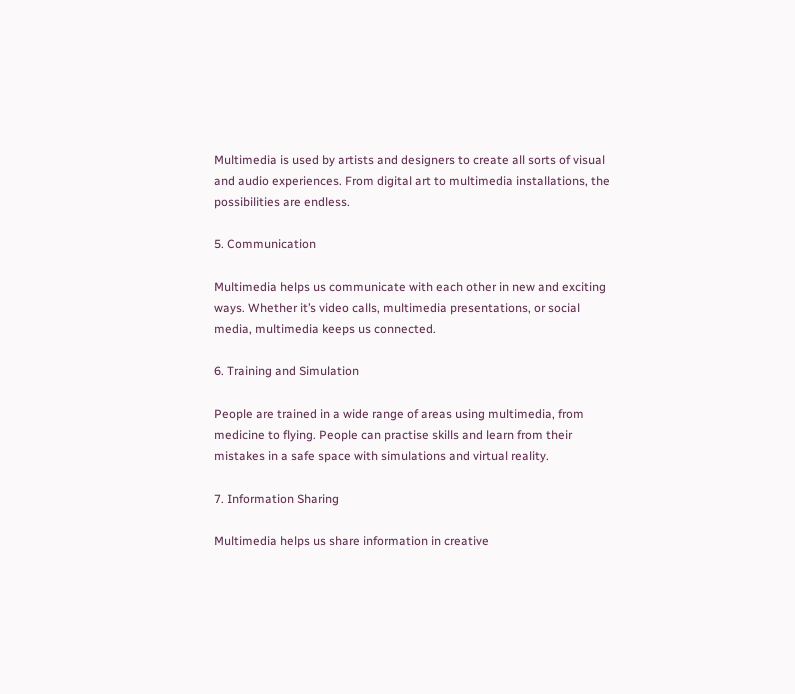Multimedia is used by artists and designers to create all sorts of visual and audio experiences. From digital art to multimedia installations, the possibilities are endless.

5. Communication

Multimedia helps us communicate with each other in new and exciting ways. Whether it’s video calls, multimedia presentations, or social media, multimedia keeps us connected.

6. Training and Simulation

People are trained in a wide range of areas using multimedia, from medicine to flying. People can practise skills and learn from their mistakes in a safe space with simulations and virtual reality.

7. Information Sharing

Multimedia helps us share information in creative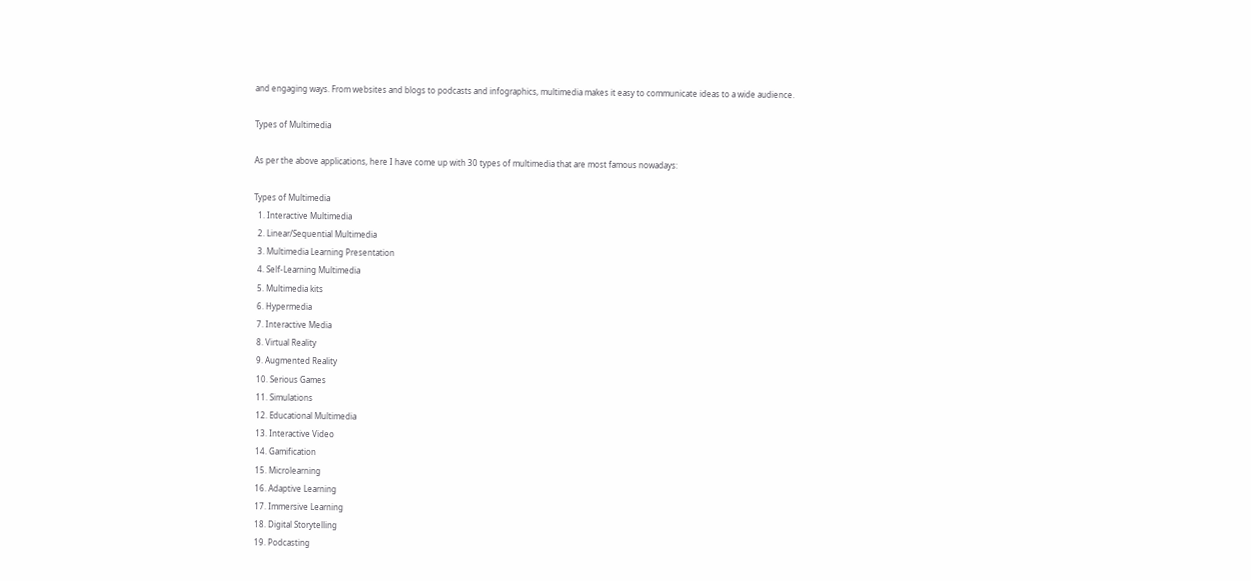and engaging ways. From websites and blogs to podcasts and infographics, multimedia makes it easy to communicate ideas to a wide audience.

Types of Multimedia

As per the above applications, here I have come up with 30 types of multimedia that are most famous nowadays:

Types of Multimedia
  1. Interactive Multimedia
  2. Linear/Sequential Multimedia
  3. Multimedia Learning Presentation
  4. Self-Learning Multimedia
  5. Multimedia kits
  6. Hypermedia
  7. Interactive Media
  8. Virtual Reality
  9. Augmented Reality
  10. Serious Games
  11. Simulations
  12. Educational Multimedia
  13. Interactive Video
  14. Gamification
  15. Microlearning
  16. Adaptive Learning
  17. Immersive Learning
  18. Digital Storytelling
  19. Podcasting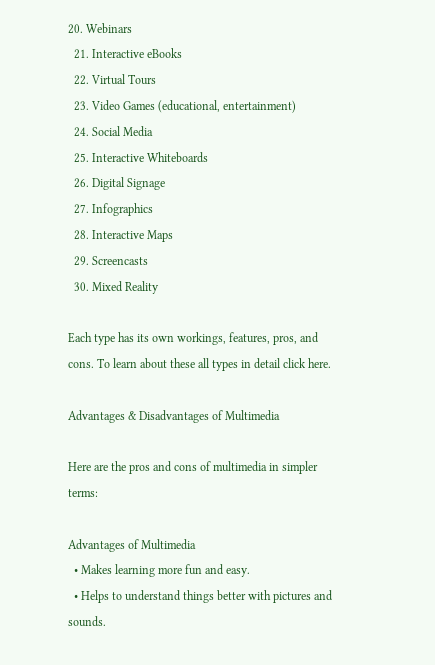20. Webinars
  21. Interactive eBooks
  22. Virtual Tours
  23. Video Games (educational, entertainment)
  24. Social Media
  25. Interactive Whiteboards
  26. Digital Signage
  27. Infographics
  28. Interactive Maps
  29. Screencasts
  30. Mixed Reality

Each type has its own workings, features, pros, and cons. To learn about these all types in detail click here.

Advantages & Disadvantages of Multimedia

Here are the pros and cons of multimedia in simpler terms:

Advantages of Multimedia
  • Makes learning more fun and easy.
  • Helps to understand things better with pictures and sounds.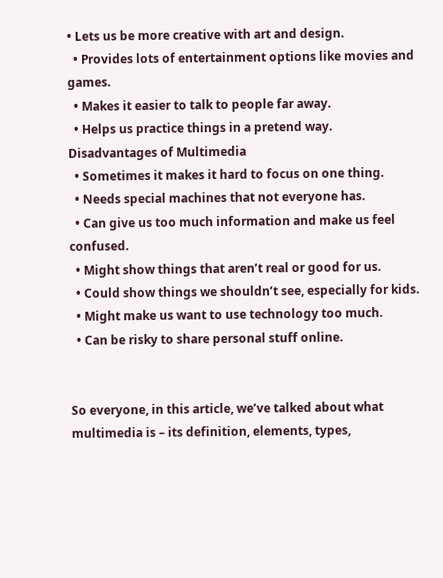• Lets us be more creative with art and design.
  • Provides lots of entertainment options like movies and games.
  • Makes it easier to talk to people far away.
  • Helps us practice things in a pretend way.
Disadvantages of Multimedia
  • Sometimes it makes it hard to focus on one thing.
  • Needs special machines that not everyone has.
  • Can give us too much information and make us feel confused.
  • Might show things that aren’t real or good for us.
  • Could show things we shouldn’t see, especially for kids.
  • Might make us want to use technology too much.
  • Can be risky to share personal stuff online.


So everyone, in this article, we’ve talked about what multimedia is – its definition, elements, types,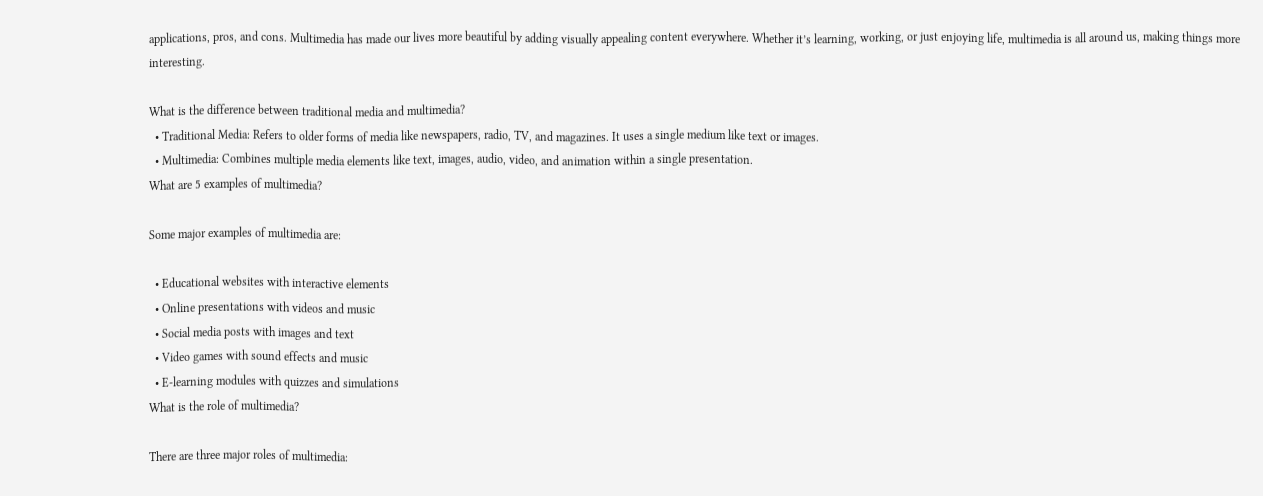applications, pros, and cons. Multimedia has made our lives more beautiful by adding visually appealing content everywhere. Whether it’s learning, working, or just enjoying life, multimedia is all around us, making things more interesting.

What is the difference between traditional media and multimedia?
  • Traditional Media: Refers to older forms of media like newspapers, radio, TV, and magazines. It uses a single medium like text or images.
  • Multimedia: Combines multiple media elements like text, images, audio, video, and animation within a single presentation.
What are 5 examples of multimedia?

Some major examples of multimedia are:

  • Educational websites with interactive elements
  • Online presentations with videos and music
  • Social media posts with images and text
  • Video games with sound effects and music
  • E-learning modules with quizzes and simulations
What is the role of multimedia?

There are three major roles of multimedia: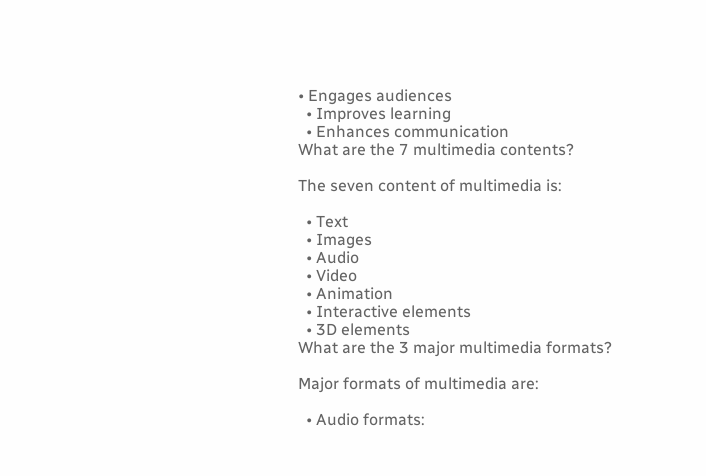• Engages audiences
  • Improves learning
  • Enhances communication
What are the 7 multimedia contents?

The seven content of multimedia is:

  • Text
  • Images
  • Audio
  • Video
  • Animation
  • Interactive elements
  • 3D elements
What are the 3 major multimedia formats?

Major formats of multimedia are:

  • Audio formats: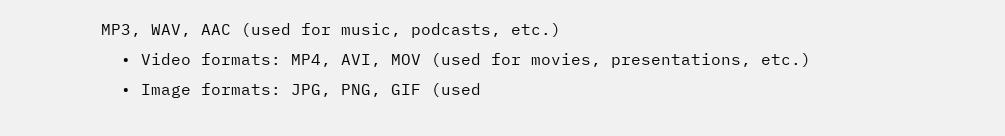MP3, WAV, AAC (used for music, podcasts, etc.)
  • Video formats: MP4, AVI, MOV (used for movies, presentations, etc.)
  • Image formats: JPG, PNG, GIF (used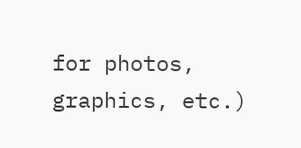for photos, graphics, etc.)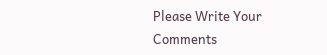Please Write Your Comments